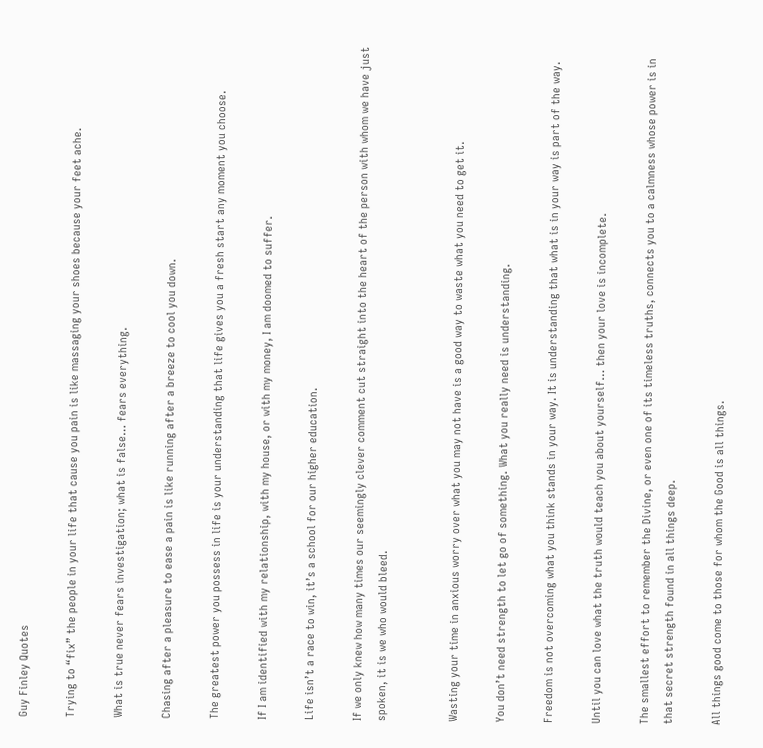Guy Finley Quotes

Trying to “fix” the people in your life that cause you pain is like massaging your shoes because your feet ache.

What is true never fears investigation; what is false… fears everything.

Chasing after a pleasure to ease a pain is like running after a breeze to cool you down.

The greatest power you possess in life is your understanding that life gives you a fresh start any moment you choose.

If I am identified with my relationship, with my house, or with my money, I am doomed to suffer.

Life isn’t a race to win, it’s a school for our higher education.

If we only knew how many times our seemingly clever comment cut straight into the heart of the person with whom we have just spoken, it is we who would bleed.


Wasting your time in anxious worry over what you may not have is a good way to waste what you need to get it.

You don’t need strength to let go of something. What you really need is understanding.

Freedom is not overcoming what you think stands in your way. It is understanding that what is in your way is part of the way.

Until you can love what the truth would teach you about yourself… then your love is incomplete.

The smallest effort to remember the Divine, or even one of its timeless truths, connects you to a calmness whose power is in that secret strength found in all things deep.

All things good come to those for whom the Good is all things.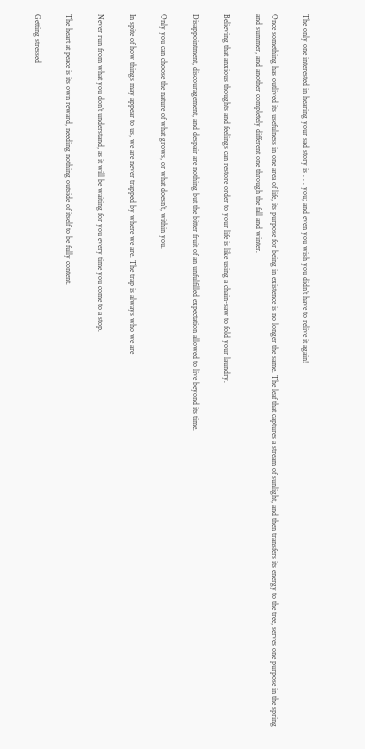The only one interested in hearing your sad story is . . . you; and even you wish you didn’t have to relive it again!

Once something has outlived its usefulness in one area of life, its purpose for being in existence is no longer the same. The leaf that captures a stream of sunlight, and then transfers its energy to the tree, serves one purpose in the spring and summer, and another completely different one through the fall and winter.

Believing that anxious thoughts and feelings can restore order to your life is like using a chain-saw to fold your laundry.

Disappointment, discouragement, and despair are nothing but the bitter fruit of an unfulfilled expectation allowed to live beyond its time.

Only you can choose the nature of what grows, or what doesn’t, within you.

In spite of how things may appear to us, we are never trapped by where we are. The trap is always who we are

Never run from what you don’t understand, as it will be waiting for you every time you come to a stop.

The heart at peace is its own reward, needing nothing outside of itself to be fully content.

Getting stressed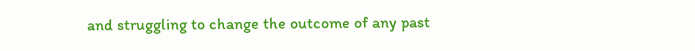and struggling to change the outcome of any past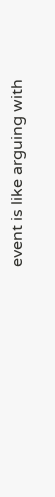event is like arguing with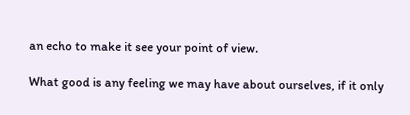an echo to make it see your point of view.

What good is any feeling we may have about ourselves, if it only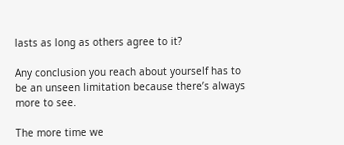lasts as long as others agree to it?

Any conclusion you reach about yourself has to be an unseen limitation because there’s always more to see.

The more time we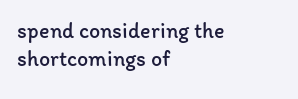spend considering the shortcomings of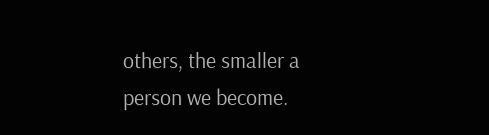others, the smaller a person we become.